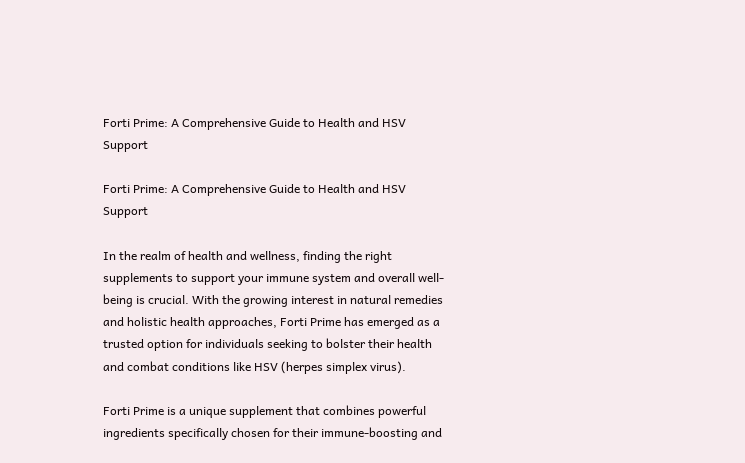Forti Prime: A Comprehensive Guide to Health and HSV Support

Forti Prime: A Comprehensive Guide to Health and HSV Support

In the realm of health and wellness, finding the right supplements to support your immune system and overall well-being is crucial. With the growing interest in natural remedies and holistic health approaches, Forti Prime has emerged as a trusted option for individuals seeking to bolster their health and combat conditions like HSV (herpes simplex virus).

Forti Prime is a unique supplement that combines powerful ingredients specifically chosen for their immune-boosting and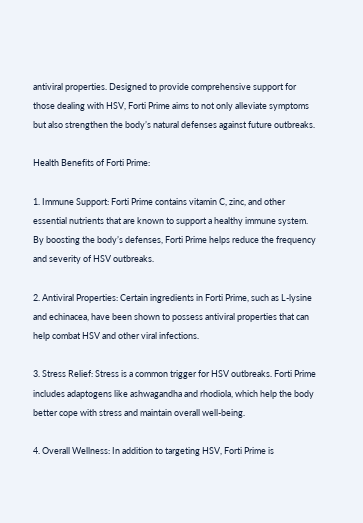antiviral properties. Designed to provide comprehensive support for those dealing with HSV, Forti Prime aims to not only alleviate symptoms but also strengthen the body’s natural defenses against future outbreaks.

Health Benefits of Forti Prime:

1. Immune Support: Forti Prime contains vitamin C, zinc, and other essential nutrients that are known to support a healthy immune system. By boosting the body’s defenses, Forti Prime helps reduce the frequency and severity of HSV outbreaks.

2. Antiviral Properties: Certain ingredients in Forti Prime, such as L-lysine and echinacea, have been shown to possess antiviral properties that can help combat HSV and other viral infections.

3. Stress Relief: Stress is a common trigger for HSV outbreaks. Forti Prime includes adaptogens like ashwagandha and rhodiola, which help the body better cope with stress and maintain overall well-being.

4. Overall Wellness: In addition to targeting HSV, Forti Prime is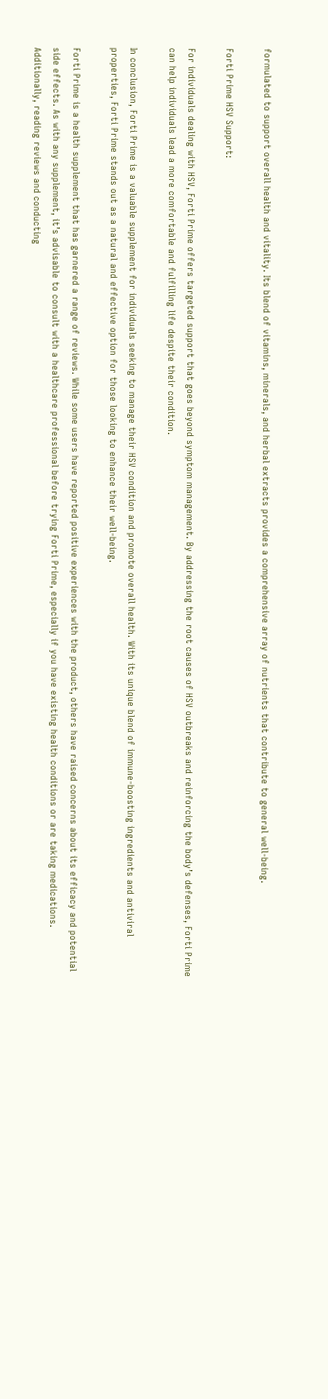formulated to support overall health and vitality. Its blend of vitamins, minerals, and herbal extracts provides a comprehensive array of nutrients that contribute to general well-being.

Forti Prime HSV Support:

For individuals dealing with HSV, Forti Prime offers targeted support that goes beyond symptom management. By addressing the root causes of HSV outbreaks and reinforcing the body’s defenses, Forti Prime can help individuals lead a more comfortable and fulfilling life despite their condition.

In conclusion, Forti Prime is a valuable supplement for individuals seeking to manage their HSV condition and promote overall health. With its unique blend of immune-boosting ingredients and antiviral properties, Forti Prime stands out as a natural and effective option for those looking to enhance their well-being.

Forti Prime is a health supplement that has garnered a range of reviews. While some users have reported positive experiences with the product, others have raised concerns about its efficacy and potential side effects. As with any supplement, it’s advisable to consult with a healthcare professional before trying Forti Prime, especially if you have existing health conditions or are taking medications. Additionally, reading reviews and conducting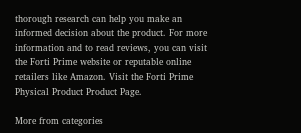thorough research can help you make an informed decision about the product. For more information and to read reviews, you can visit the Forti Prime website or reputable online retailers like Amazon. Visit the Forti Prime Physical Product Product Page.

More from categories